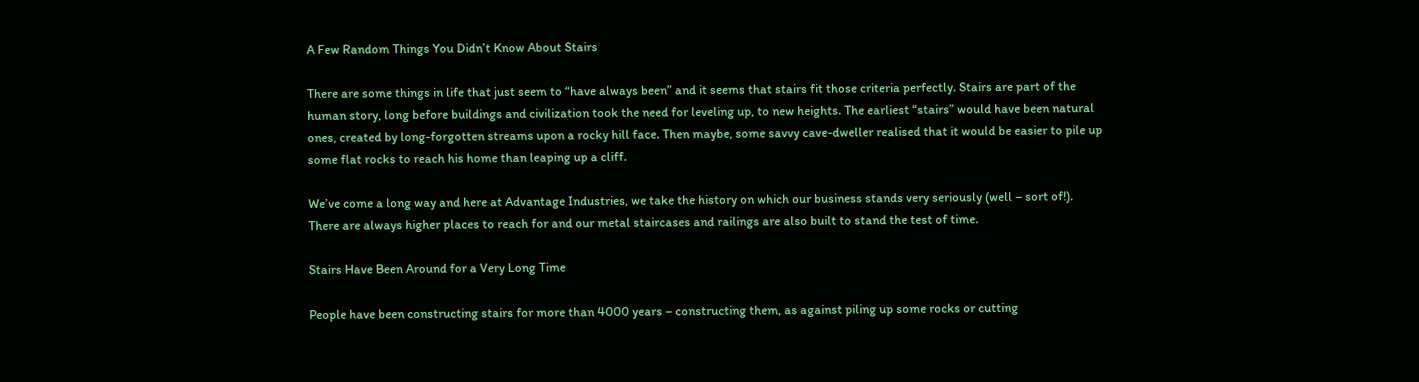A Few Random Things You Didn’t Know About Stairs

There are some things in life that just seem to “have always been” and it seems that stairs fit those criteria perfectly. Stairs are part of the human story, long before buildings and civilization took the need for leveling up, to new heights. The earliest “stairs” would have been natural ones, created by long-forgotten streams upon a rocky hill face. Then maybe, some savvy cave-dweller realised that it would be easier to pile up some flat rocks to reach his home than leaping up a cliff.

We’ve come a long way and here at Advantage Industries, we take the history on which our business stands very seriously (well – sort of!). There are always higher places to reach for and our metal staircases and railings are also built to stand the test of time.

Stairs Have Been Around for a Very Long Time

People have been constructing stairs for more than 4000 years – constructing them, as against piling up some rocks or cutting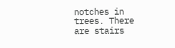notches in trees. There are stairs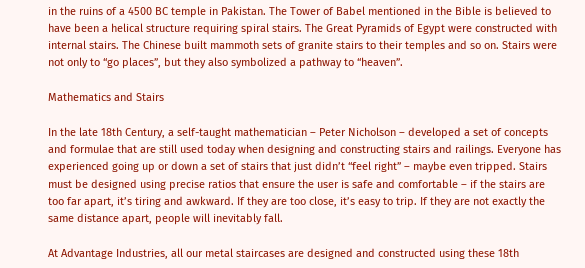in the ruins of a 4500 BC temple in Pakistan. The Tower of Babel mentioned in the Bible is believed to have been a helical structure requiring spiral stairs. The Great Pyramids of Egypt were constructed with internal stairs. The Chinese built mammoth sets of granite stairs to their temples and so on. Stairs were not only to “go places”, but they also symbolized a pathway to “heaven”.

Mathematics and Stairs

In the late 18th Century, a self-taught mathematician – Peter Nicholson – developed a set of concepts and formulae that are still used today when designing and constructing stairs and railings. Everyone has experienced going up or down a set of stairs that just didn’t “feel right” – maybe even tripped. Stairs must be designed using precise ratios that ensure the user is safe and comfortable – if the stairs are too far apart, it’s tiring and awkward. If they are too close, it’s easy to trip. If they are not exactly the same distance apart, people will inevitably fall.

At Advantage Industries, all our metal staircases are designed and constructed using these 18th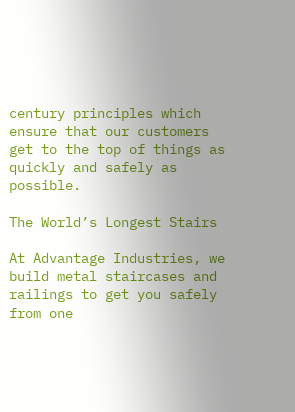century principles which ensure that our customers get to the top of things as quickly and safely as possible.

The World’s Longest Stairs

At Advantage Industries, we build metal staircases and railings to get you safely from one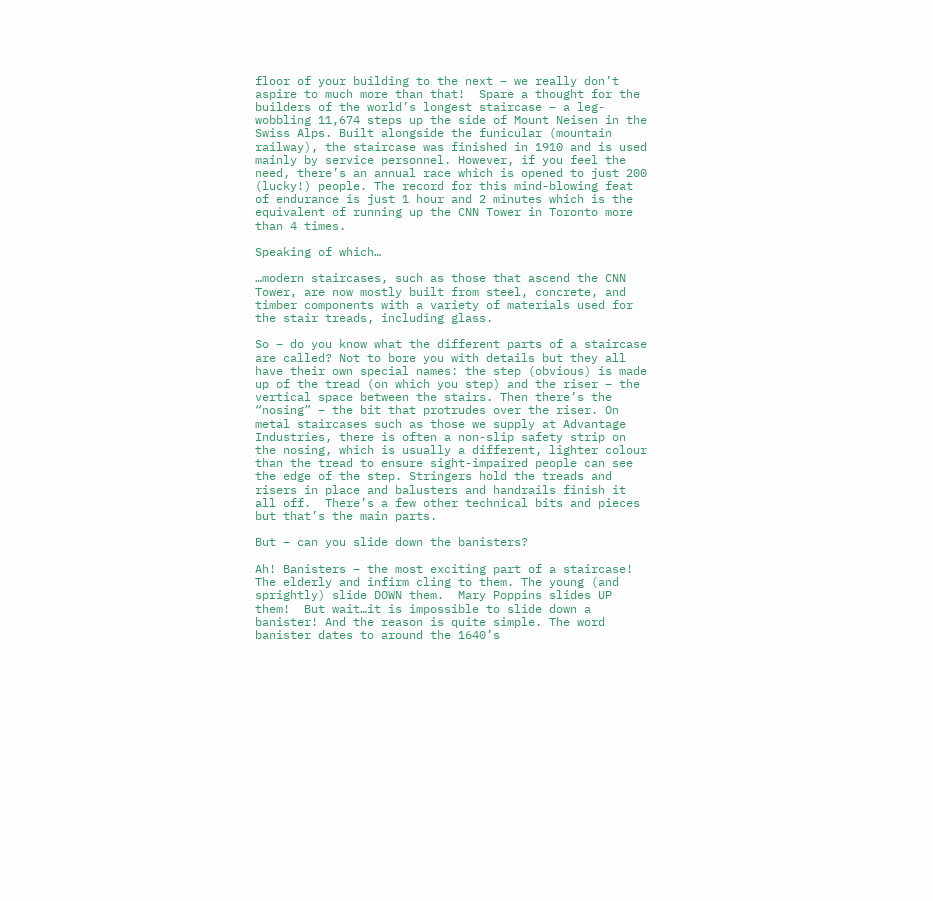floor of your building to the next – we really don’t aspire to much more than that!  Spare a thought for the builders of the world’s longest staircase – a leg-wobbling 11,674 steps up the side of Mount Neisen in the Swiss Alps. Built alongside the funicular (mountain railway), the staircase was finished in 1910 and is used mainly by service personnel. However, if you feel the need, there’s an annual race which is opened to just 200 (lucky!) people. The record for this mind-blowing feat of endurance is just 1 hour and 2 minutes which is the equivalent of running up the CNN Tower in Toronto more than 4 times.

Speaking of which…

…modern staircases, such as those that ascend the CNN Tower, are now mostly built from steel, concrete, and timber components with a variety of materials used for the stair treads, including glass.

So – do you know what the different parts of a staircase are called? Not to bore you with details but they all have their own special names: the step (obvious) is made up of the tread (on which you step) and the riser – the vertical space between the stairs. Then there’s the “nosing” – the bit that protrudes over the riser. On metal staircases such as those we supply at Advantage Industries, there is often a non-slip safety strip on the nosing, which is usually a different, lighter colour than the tread to ensure sight-impaired people can see the edge of the step. Stringers hold the treads and risers in place and balusters and handrails finish it all off.  There’s a few other technical bits and pieces but that’s the main parts.

But – can you slide down the banisters?

Ah! Banisters – the most exciting part of a staircase! The elderly and infirm cling to them. The young (and sprightly) slide DOWN them.  Mary Poppins slides UP them!  But wait…it is impossible to slide down a banister! And the reason is quite simple. The word banister dates to around the 1640’s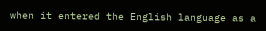when it entered the English language as a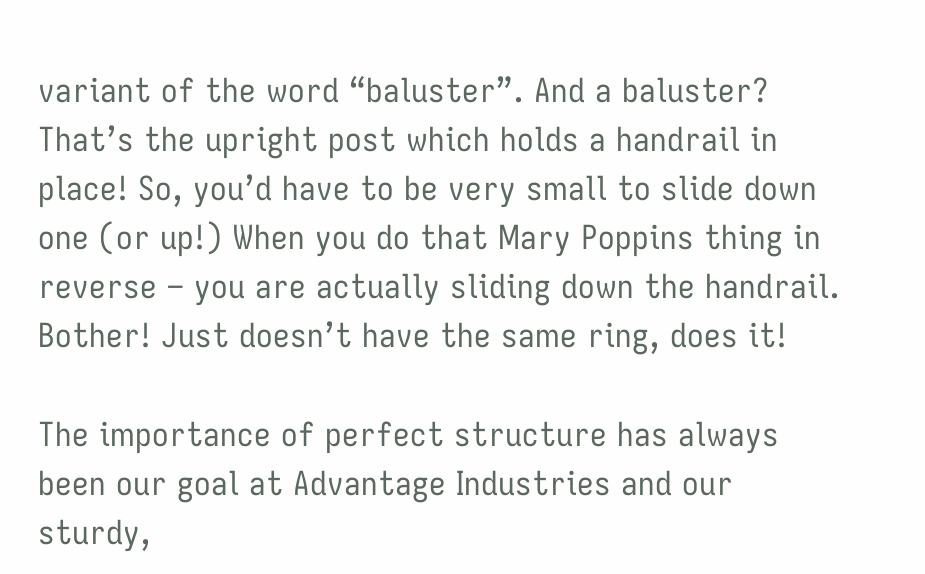variant of the word “baluster”. And a baluster?  That’s the upright post which holds a handrail in place! So, you’d have to be very small to slide down one (or up!) When you do that Mary Poppins thing in reverse – you are actually sliding down the handrail. Bother! Just doesn’t have the same ring, does it!

The importance of perfect structure has always been our goal at Advantage Industries and our sturdy,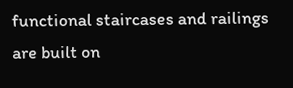functional staircases and railings are built on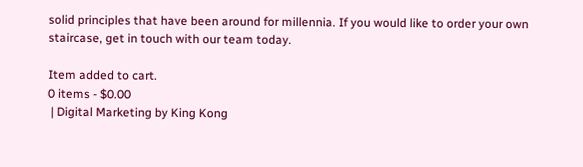solid principles that have been around for millennia. If you would like to order your own staircase, get in touch with our team today.

Item added to cart.
0 items - $0.00
 | Digital Marketing by King Kong